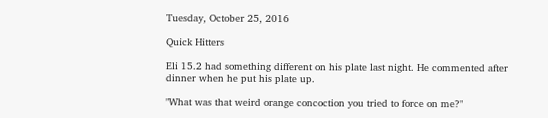Tuesday, October 25, 2016

Quick Hitters

Eli 15.2 had something different on his plate last night. He commented after dinner when he put his plate up.

"What was that weird orange concoction you tried to force on me?"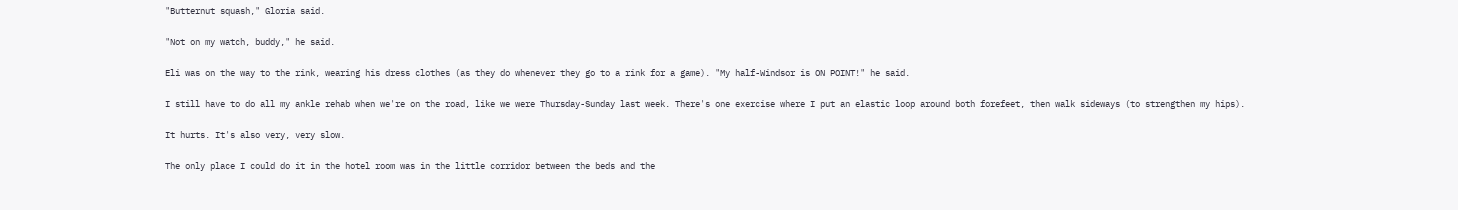"Butternut squash," Gloria said.

"Not on my watch, buddy," he said.

Eli was on the way to the rink, wearing his dress clothes (as they do whenever they go to a rink for a game). "My half-Windsor is ON POINT!" he said.

I still have to do all my ankle rehab when we're on the road, like we were Thursday-Sunday last week. There's one exercise where I put an elastic loop around both forefeet, then walk sideways (to strengthen my hips).

It hurts. It's also very, very slow.

The only place I could do it in the hotel room was in the little corridor between the beds and the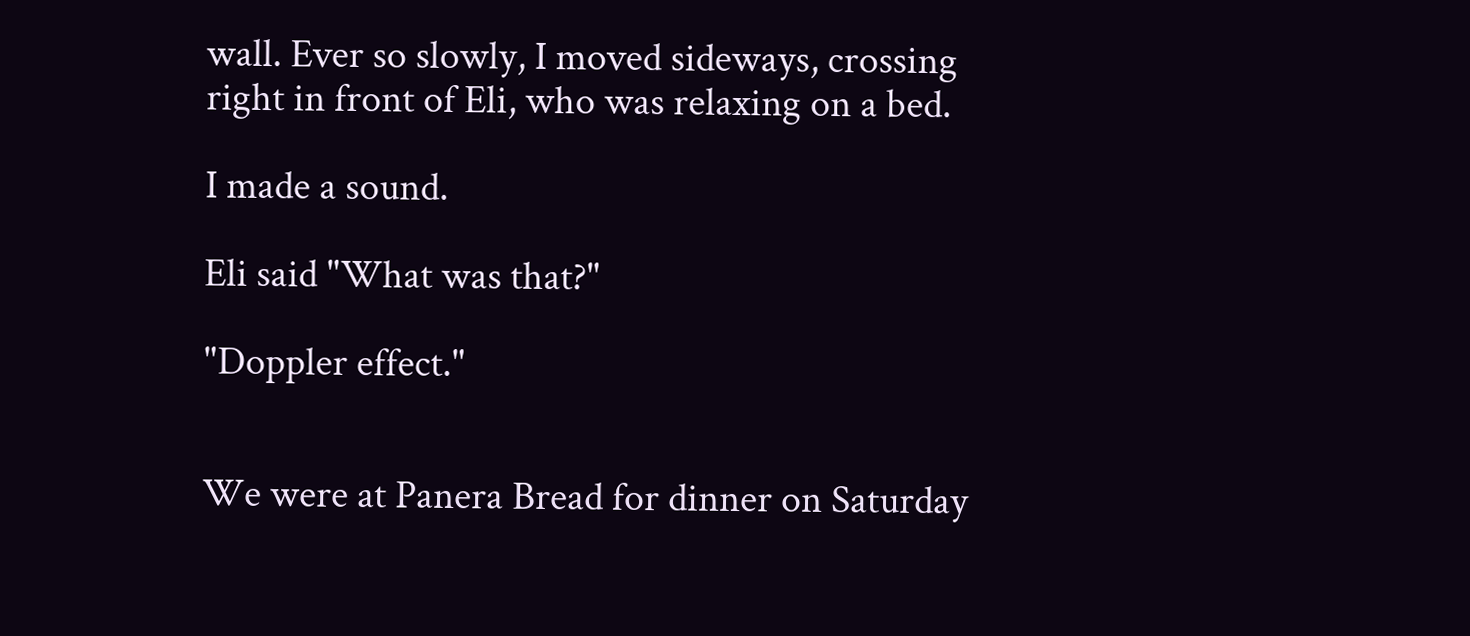wall. Ever so slowly, I moved sideways, crossing right in front of Eli, who was relaxing on a bed.

I made a sound.

Eli said "What was that?"

"Doppler effect."


We were at Panera Bread for dinner on Saturday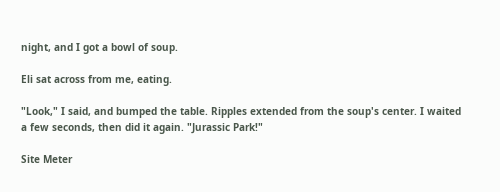night, and I got a bowl of soup.

Eli sat across from me, eating.

"Look," I said, and bumped the table. Ripples extended from the soup's center. I waited a few seconds, then did it again. "Jurassic Park!"

Site Meter